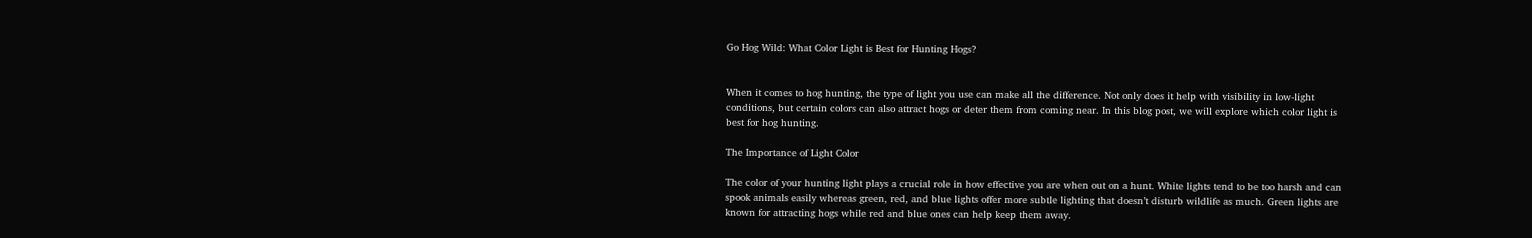Go Hog Wild: What Color Light is Best for Hunting Hogs?


When it comes to hog hunting, the type of light you use can make all the difference. Not only does it help with visibility in low-light conditions, but certain colors can also attract hogs or deter them from coming near. In this blog post, we will explore which color light is best for hog hunting.

The Importance of Light Color

The color of your hunting light plays a crucial role in how effective you are when out on a hunt. White lights tend to be too harsh and can spook animals easily whereas green, red, and blue lights offer more subtle lighting that doesn’t disturb wildlife as much. Green lights are known for attracting hogs while red and blue ones can help keep them away.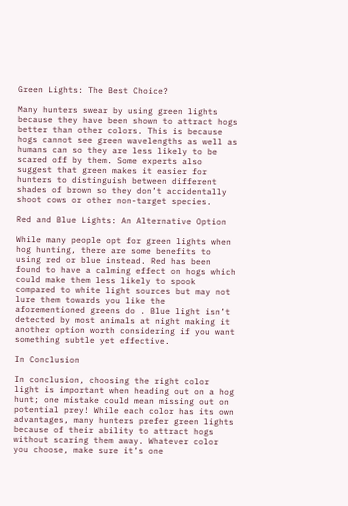Green Lights: The Best Choice?

Many hunters swear by using green lights because they have been shown to attract hogs better than other colors. This is because hogs cannot see green wavelengths as well as humans can so they are less likely to be scared off by them. Some experts also suggest that green makes it easier for hunters to distinguish between different shades of brown so they don’t accidentally shoot cows or other non-target species.

Red and Blue Lights: An Alternative Option

While many people opt for green lights when hog hunting, there are some benefits to using red or blue instead. Red has been found to have a calming effect on hogs which could make them less likely to spook compared to white light sources but may not lure them towards you like the aforementioned greens do . Blue light isn’t detected by most animals at night making it another option worth considering if you want something subtle yet effective.

In Conclusion

In conclusion, choosing the right color light is important when heading out on a hog hunt; one mistake could mean missing out on potential prey! While each color has its own advantages, many hunters prefer green lights because of their ability to attract hogs without scaring them away. Whatever color you choose, make sure it’s one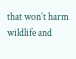that won’t harm wildlife and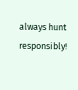always hunt responsibly!